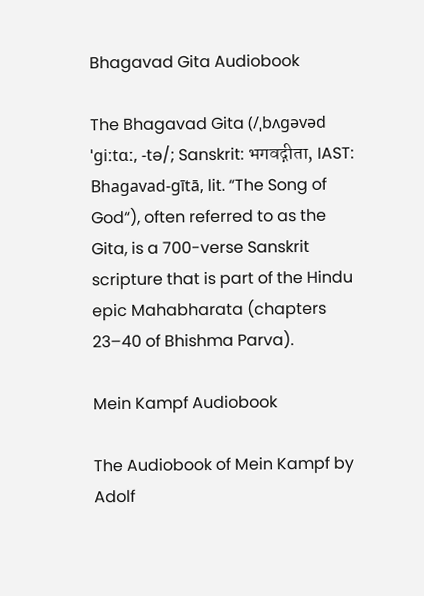Bhagavad Gita Audiobook

The Bhagavad Gita (/ˌbʌɡəvəd ˈɡiːtɑː, -tə/; Sanskrit: भगवद्गीता, IAST: Bhagavad-gītā, lit. “The Song of God“), often referred to as the Gita, is a 700-verse Sanskrit scripture that is part of the Hindu epic Mahabharata (chapters 23–40 of Bhishma Parva).

Mein Kampf Audiobook

The Audiobook of Mein Kampf by Adolf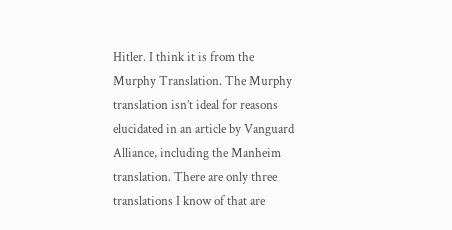Hitler. I think it is from the Murphy Translation. The Murphy translation isn’t ideal for reasons elucidated in an article by Vanguard Alliance, including the Manheim translation. There are only three translations I know of that are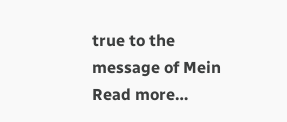true to the message of Mein Read more…